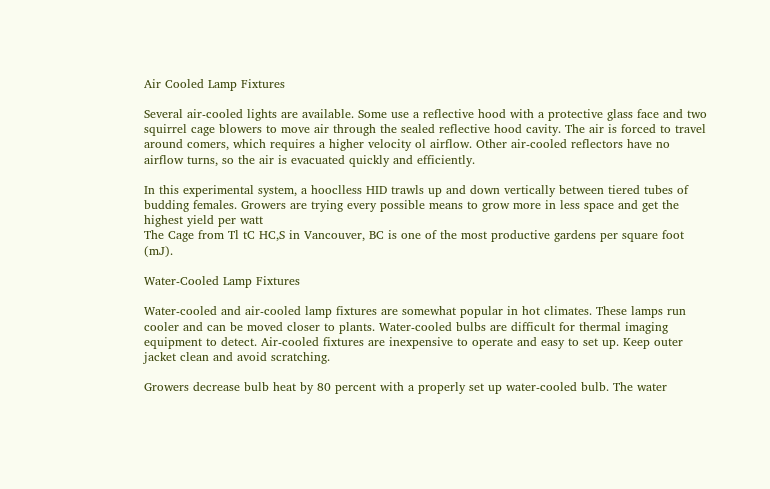Air Cooled Lamp Fixtures

Several air-cooled lights are available. Some use a reflective hood with a protective glass face and two squirrel cage blowers to move air through the sealed reflective hood cavity. The air is forced to travel around comers, which requires a higher velocity ol airflow. Other air-cooled reflectors have no airflow turns, so the air is evacuated quickly and efficiently.

In this experimental system, a hooclless HID trawls up and down vertically between tiered tubes of budding females. Growers are trying every possible means to grow more in less space and get the highest yield per watt
The Cage from Tl tC HC,S in Vancouver, BC is one of the most productive gardens per square foot (mJ).

Water-Cooled Lamp Fixtures

Water-cooled and air-cooled lamp fixtures are somewhat popular in hot climates. These lamps run cooler and can be moved closer to plants. Water-cooled bulbs are difficult for thermal imaging equipment to detect. Air-cooled fixtures are inexpensive to operate and easy to set up. Keep outer jacket clean and avoid scratching.

Growers decrease bulb heat by 80 percent with a properly set up water-cooled bulb. The water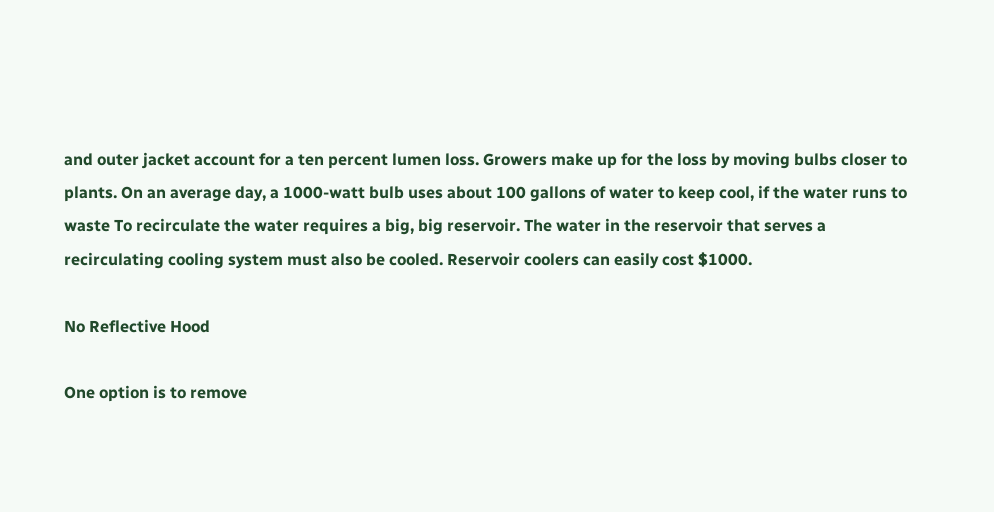and outer jacket account for a ten percent lumen loss. Growers make up for the loss by moving bulbs closer to plants. On an average day, a 1000-watt bulb uses about 100 gallons of water to keep cool, if the water runs to waste To recirculate the water requires a big, big reservoir. The water in the reservoir that serves a recirculating cooling system must also be cooled. Reservoir coolers can easily cost $1000.

No Reflective Hood

One option is to remove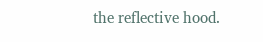the reflective hood.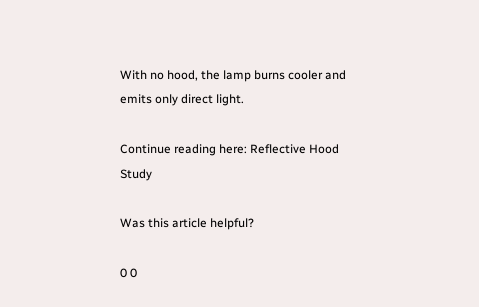With no hood, the lamp burns cooler and emits only direct light.

Continue reading here: Reflective Hood Study

Was this article helpful?

0 0